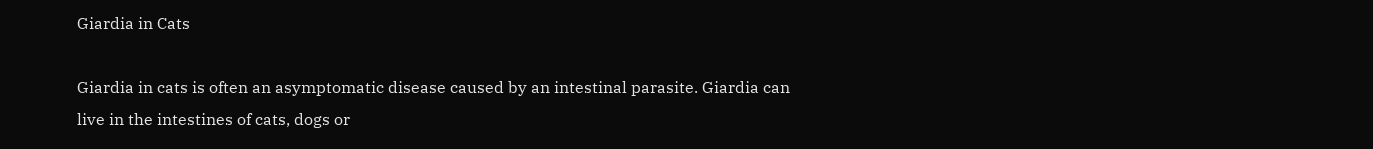Giardia in Cats

Giardia in cats is often an asymptomatic disease caused by an intestinal parasite. Giardia can live in the intestines of cats, dogs or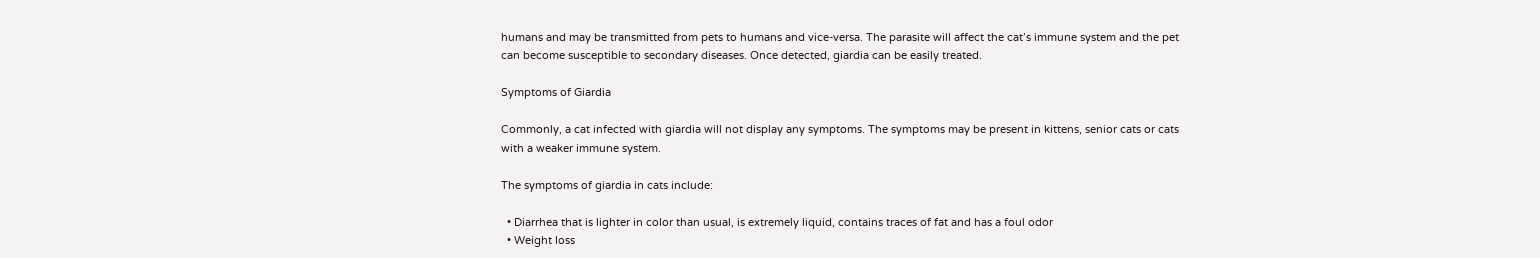humans and may be transmitted from pets to humans and vice-versa. The parasite will affect the cat’s immune system and the pet can become susceptible to secondary diseases. Once detected, giardia can be easily treated.

Symptoms of Giardia

Commonly, a cat infected with giardia will not display any symptoms. The symptoms may be present in kittens, senior cats or cats with a weaker immune system.

The symptoms of giardia in cats include:

  • Diarrhea that is lighter in color than usual, is extremely liquid, contains traces of fat and has a foul odor
  • Weight loss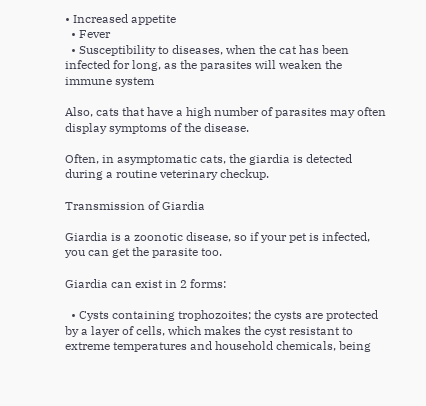• Increased appetite
  • Fever
  • Susceptibility to diseases, when the cat has been infected for long, as the parasites will weaken the immune system

Also, cats that have a high number of parasites may often display symptoms of the disease.

Often, in asymptomatic cats, the giardia is detected during a routine veterinary checkup.

Transmission of Giardia

Giardia is a zoonotic disease, so if your pet is infected, you can get the parasite too.

Giardia can exist in 2 forms:

  • Cysts containing trophozoites; the cysts are protected by a layer of cells, which makes the cyst resistant to extreme temperatures and household chemicals, being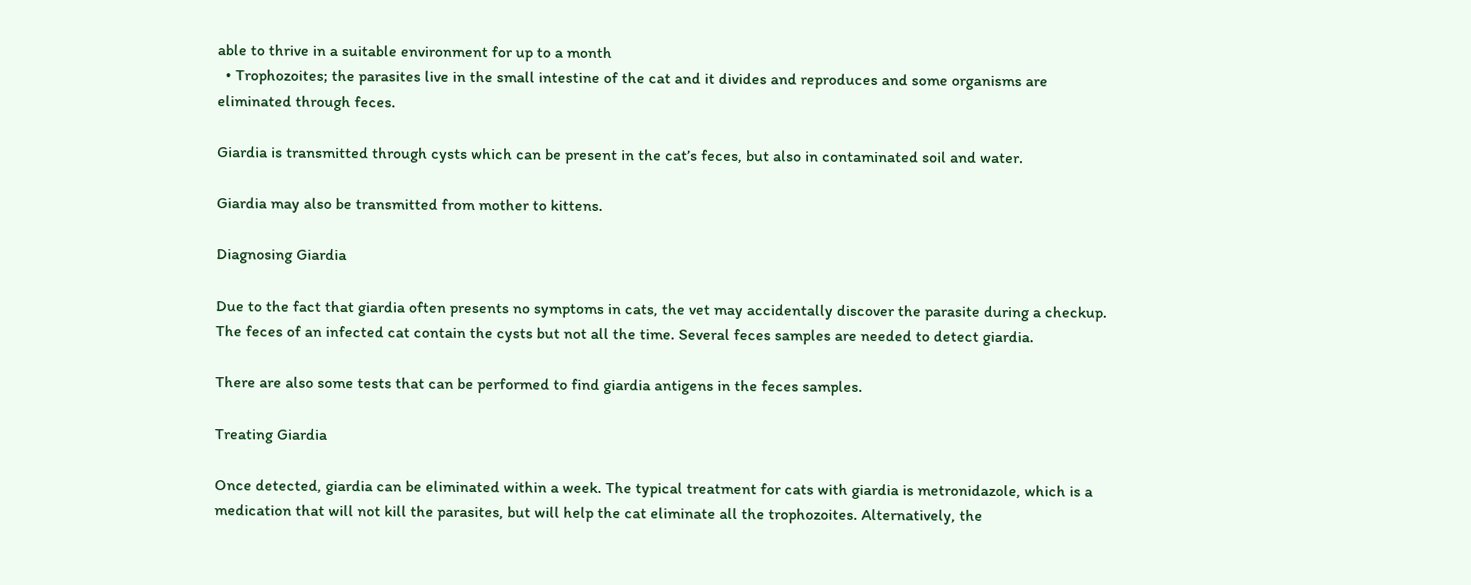able to thrive in a suitable environment for up to a month
  • Trophozoites; the parasites live in the small intestine of the cat and it divides and reproduces and some organisms are eliminated through feces.

Giardia is transmitted through cysts which can be present in the cat’s feces, but also in contaminated soil and water.

Giardia may also be transmitted from mother to kittens.

Diagnosing Giardia

Due to the fact that giardia often presents no symptoms in cats, the vet may accidentally discover the parasite during a checkup. The feces of an infected cat contain the cysts but not all the time. Several feces samples are needed to detect giardia.

There are also some tests that can be performed to find giardia antigens in the feces samples.

Treating Giardia

Once detected, giardia can be eliminated within a week. The typical treatment for cats with giardia is metronidazole, which is a medication that will not kill the parasites, but will help the cat eliminate all the trophozoites. Alternatively, the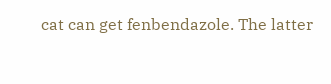cat can get fenbendazole. The latter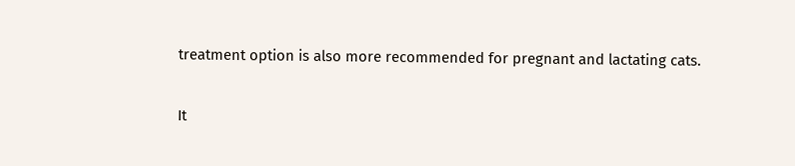treatment option is also more recommended for pregnant and lactating cats.

It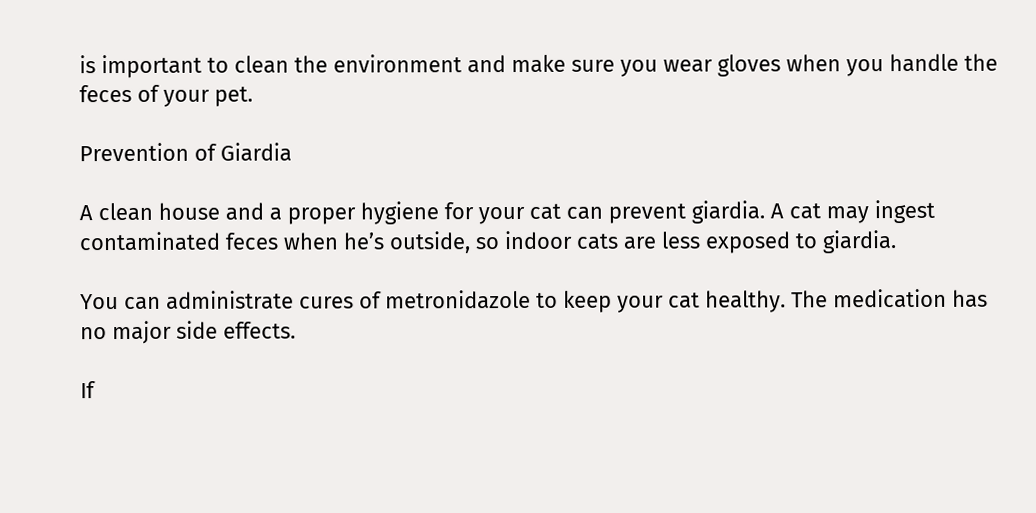is important to clean the environment and make sure you wear gloves when you handle the feces of your pet.

Prevention of Giardia

A clean house and a proper hygiene for your cat can prevent giardia. A cat may ingest contaminated feces when he’s outside, so indoor cats are less exposed to giardia.

You can administrate cures of metronidazole to keep your cat healthy. The medication has no major side effects.

If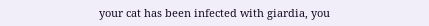your cat has been infected with giardia, you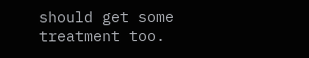should get some treatment too.